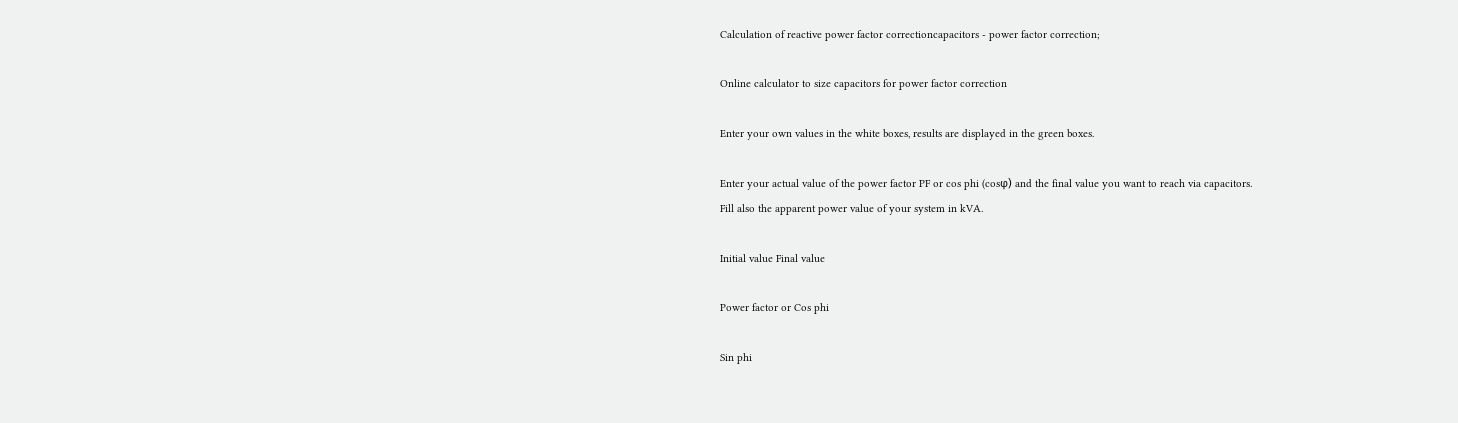Calculation of reactive power factor correctioncapacitors - power factor correction;

Online calculator to size capacitors for power factor correction

Enter your own values in the white boxes, results are displayed in the green boxes.

Enter your actual value of the power factor PF or cos phi (cosφ) and the final value you want to reach via capacitors.
Fill also the apparent power value of your system in kVA.

Initial value Final value

Power factor or Cos phi

Sin phi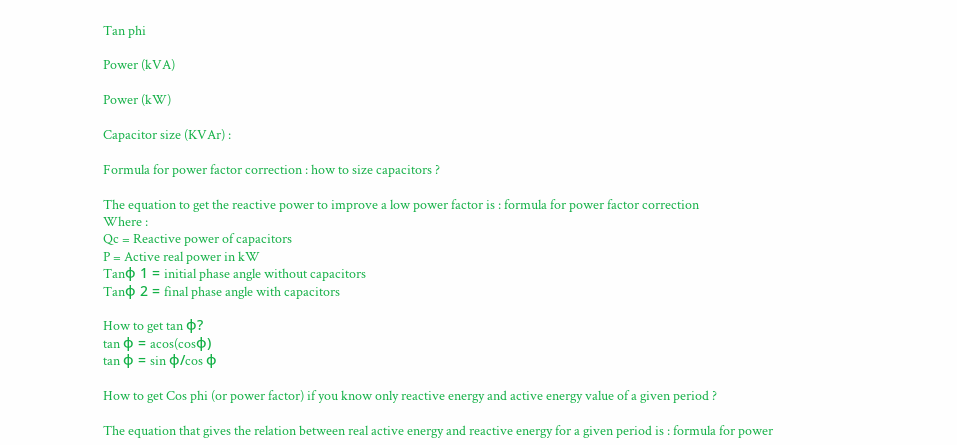Tan phi

Power (kVA)

Power (kW)

Capacitor size (KVAr) :

Formula for power factor correction : how to size capacitors ?

The equation to get the reactive power to improve a low power factor is : formula for power factor correction
Where :
Qc = Reactive power of capacitors
P = Active real power in kW
Tanφ 1 = initial phase angle without capacitors
Tanφ 2 = final phase angle with capacitors

How to get tan φ?
tan φ = acos(cosφ)
tan φ = sin φ/cos φ

How to get Cos phi (or power factor) if you know only reactive energy and active energy value of a given period ?

The equation that gives the relation between real active energy and reactive energy for a given period is : formula for power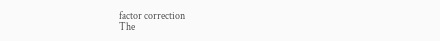factor correction
The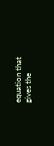equation that gives the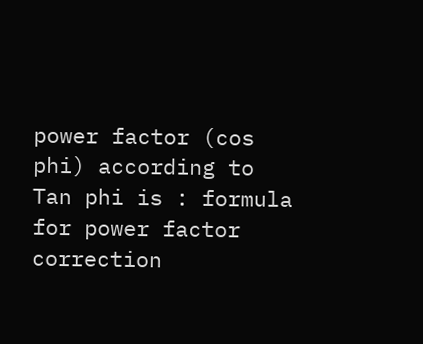power factor (cos phi) according to Tan phi is : formula for power factor correction